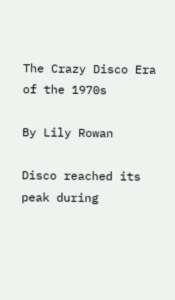The Crazy Disco Era of the 1970s

By Lily Rowan

Disco reached its peak during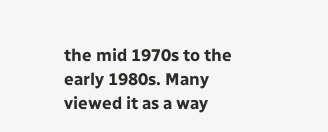the mid 1970s to the early 1980s. Many viewed it as a way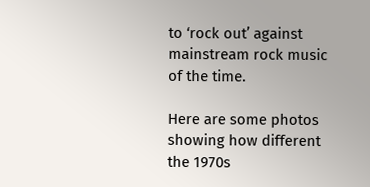to ‘rock out’ against mainstream rock music of the time.

Here are some photos showing how different the 1970s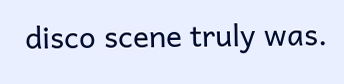disco scene truly was.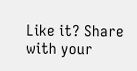Like it? Share with your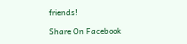friends!

Share On Facebook